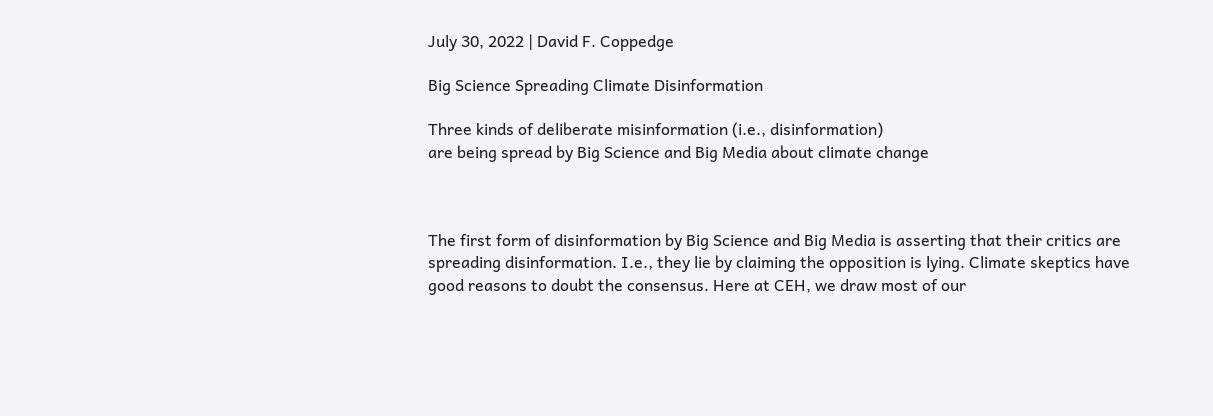July 30, 2022 | David F. Coppedge

Big Science Spreading Climate Disinformation

Three kinds of deliberate misinformation (i.e., disinformation)
are being spread by Big Science and Big Media about climate change



The first form of disinformation by Big Science and Big Media is asserting that their critics are spreading disinformation. I.e., they lie by claiming the opposition is lying. Climate skeptics have good reasons to doubt the consensus. Here at CEH, we draw most of our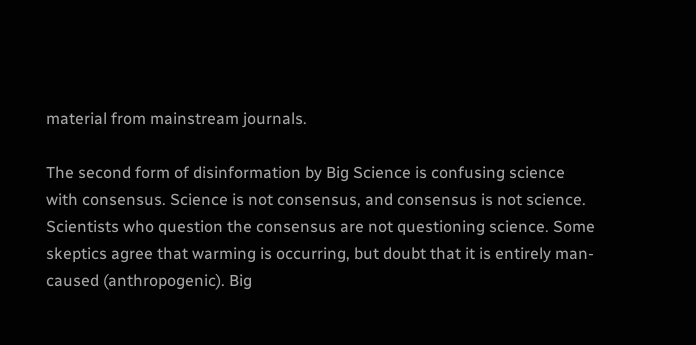material from mainstream journals.

The second form of disinformation by Big Science is confusing science with consensus. Science is not consensus, and consensus is not science. Scientists who question the consensus are not questioning science. Some skeptics agree that warming is occurring, but doubt that it is entirely man-caused (anthropogenic). Big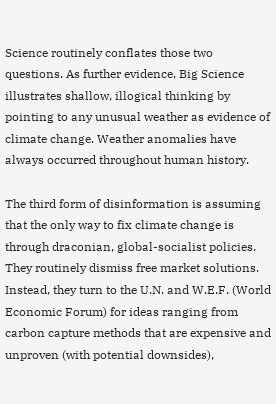Science routinely conflates those two questions. As further evidence, Big Science illustrates shallow, illogical thinking by pointing to any unusual weather as evidence of climate change. Weather anomalies have always occurred throughout human history.

The third form of disinformation is assuming that the only way to fix climate change is through draconian, global-socialist policies. They routinely dismiss free market solutions. Instead, they turn to the U.N. and W.E.F. (World Economic Forum) for ideas ranging from carbon capture methods that are expensive and unproven (with potential downsides),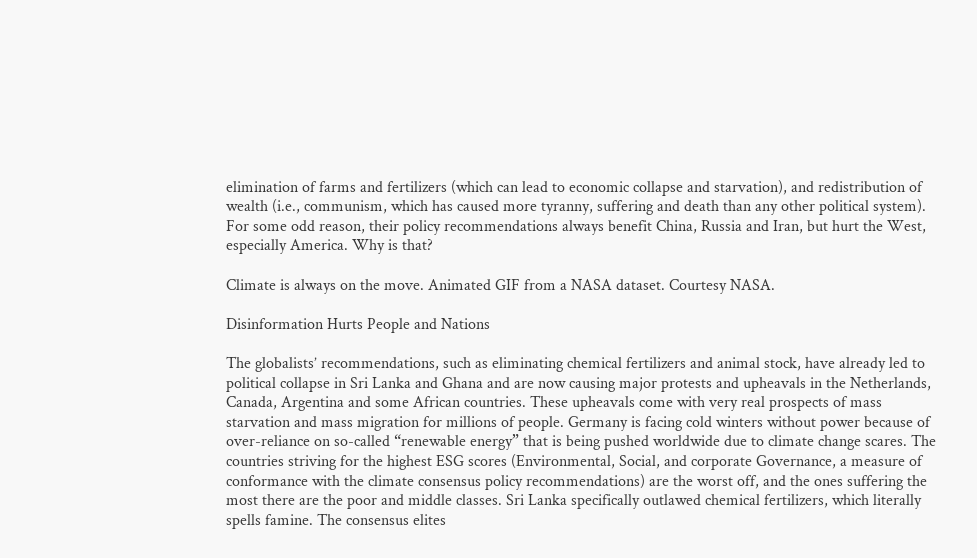elimination of farms and fertilizers (which can lead to economic collapse and starvation), and redistribution of wealth (i.e., communism, which has caused more tyranny, suffering and death than any other political system). For some odd reason, their policy recommendations always benefit China, Russia and Iran, but hurt the West, especially America. Why is that?

Climate is always on the move. Animated GIF from a NASA dataset. Courtesy NASA.

Disinformation Hurts People and Nations

The globalists’ recommendations, such as eliminating chemical fertilizers and animal stock, have already led to political collapse in Sri Lanka and Ghana and are now causing major protests and upheavals in the Netherlands, Canada, Argentina and some African countries. These upheavals come with very real prospects of mass starvation and mass migration for millions of people. Germany is facing cold winters without power because of over-reliance on so-called “renewable energy” that is being pushed worldwide due to climate change scares. The countries striving for the highest ESG scores (Environmental, Social, and corporate Governance, a measure of conformance with the climate consensus policy recommendations) are the worst off, and the ones suffering the most there are the poor and middle classes. Sri Lanka specifically outlawed chemical fertilizers, which literally spells famine. The consensus elites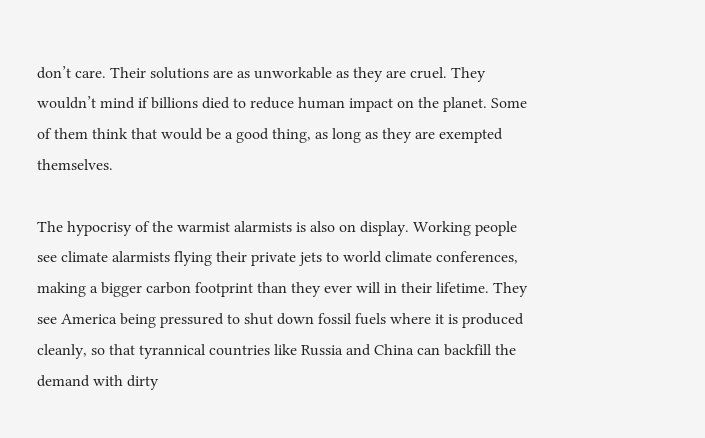don’t care. Their solutions are as unworkable as they are cruel. They wouldn’t mind if billions died to reduce human impact on the planet. Some of them think that would be a good thing, as long as they are exempted themselves.

The hypocrisy of the warmist alarmists is also on display. Working people see climate alarmists flying their private jets to world climate conferences, making a bigger carbon footprint than they ever will in their lifetime. They see America being pressured to shut down fossil fuels where it is produced cleanly, so that tyrannical countries like Russia and China can backfill the demand with dirty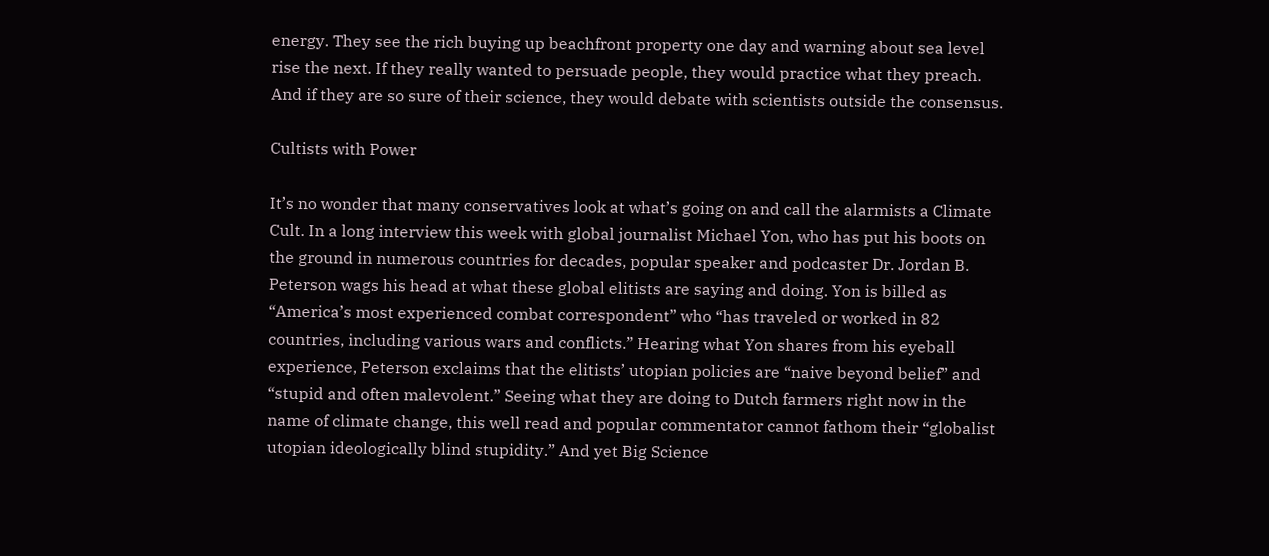energy. They see the rich buying up beachfront property one day and warning about sea level rise the next. If they really wanted to persuade people, they would practice what they preach. And if they are so sure of their science, they would debate with scientists outside the consensus.

Cultists with Power

It’s no wonder that many conservatives look at what’s going on and call the alarmists a Climate Cult. In a long interview this week with global journalist Michael Yon, who has put his boots on the ground in numerous countries for decades, popular speaker and podcaster Dr. Jordan B. Peterson wags his head at what these global elitists are saying and doing. Yon is billed as “America’s most experienced combat correspondent” who “has traveled or worked in 82 countries, including various wars and conflicts.” Hearing what Yon shares from his eyeball experience, Peterson exclaims that the elitists’ utopian policies are “naive beyond belief” and “stupid and often malevolent.” Seeing what they are doing to Dutch farmers right now in the name of climate change, this well read and popular commentator cannot fathom their “globalist utopian ideologically blind stupidity.” And yet Big Science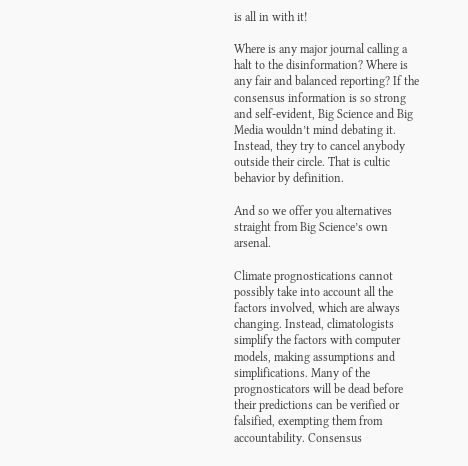is all in with it!

Where is any major journal calling a halt to the disinformation? Where is any fair and balanced reporting? If the consensus information is so strong and self-evident, Big Science and Big Media wouldn’t mind debating it. Instead, they try to cancel anybody outside their circle. That is cultic behavior by definition.

And so we offer you alternatives straight from Big Science’s own arsenal.

Climate prognostications cannot possibly take into account all the factors involved, which are always changing. Instead, climatologists simplify the factors with computer models, making assumptions and simplifications. Many of the prognosticators will be dead before their predictions can be verified or falsified, exempting them from accountability. Consensus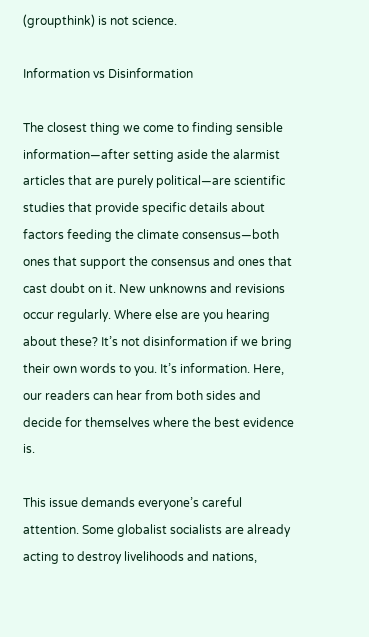(groupthink) is not science.

Information vs Disinformation

The closest thing we come to finding sensible information—after setting aside the alarmist articles that are purely political—are scientific studies that provide specific details about factors feeding the climate consensus—both ones that support the consensus and ones that cast doubt on it. New unknowns and revisions occur regularly. Where else are you hearing about these? It’s not disinformation if we bring their own words to you. It’s information. Here, our readers can hear from both sides and decide for themselves where the best evidence is.

This issue demands everyone’s careful attention. Some globalist socialists are already acting to destroy livelihoods and nations,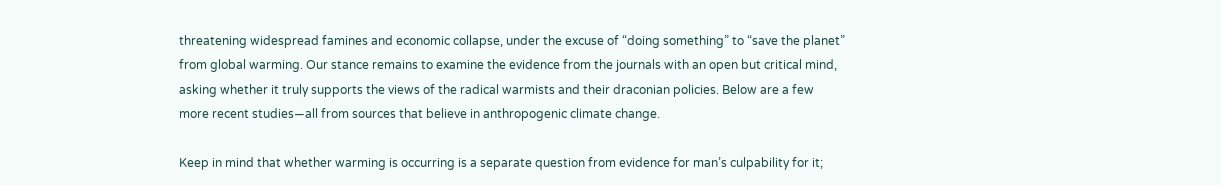threatening widespread famines and economic collapse, under the excuse of “doing something” to “save the planet” from global warming. Our stance remains to examine the evidence from the journals with an open but critical mind, asking whether it truly supports the views of the radical warmists and their draconian policies. Below are a few more recent studies—all from sources that believe in anthropogenic climate change.

Keep in mind that whether warming is occurring is a separate question from evidence for man’s culpability for it;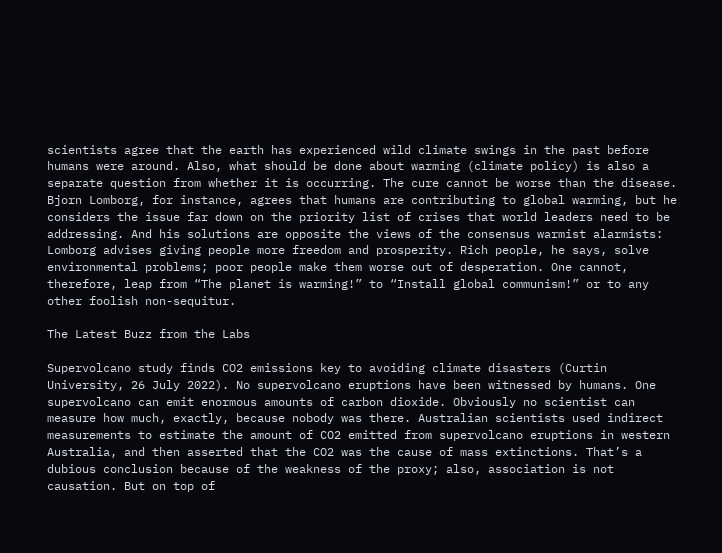scientists agree that the earth has experienced wild climate swings in the past before humans were around. Also, what should be done about warming (climate policy) is also a separate question from whether it is occurring. The cure cannot be worse than the disease. Bjorn Lomborg, for instance, agrees that humans are contributing to global warming, but he considers the issue far down on the priority list of crises that world leaders need to be addressing. And his solutions are opposite the views of the consensus warmist alarmists: Lomborg advises giving people more freedom and prosperity. Rich people, he says, solve environmental problems; poor people make them worse out of desperation. One cannot, therefore, leap from “The planet is warming!” to “Install global communism!” or to any other foolish non-sequitur.

The Latest Buzz from the Labs

Supervolcano study finds CO2 emissions key to avoiding climate disasters (Curtin University, 26 July 2022). No supervolcano eruptions have been witnessed by humans. One supervolcano can emit enormous amounts of carbon dioxide. Obviously no scientist can measure how much, exactly, because nobody was there. Australian scientists used indirect measurements to estimate the amount of CO2 emitted from supervolcano eruptions in western Australia, and then asserted that the CO2 was the cause of mass extinctions. That’s a dubious conclusion because of the weakness of the proxy; also, association is not causation. But on top of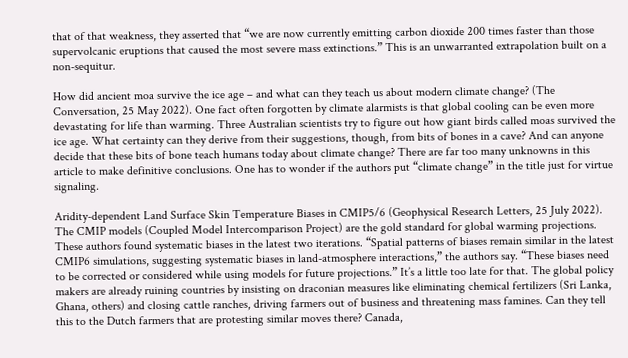that of that weakness, they asserted that “we are now currently emitting carbon dioxide 200 times faster than those supervolcanic eruptions that caused the most severe mass extinctions.” This is an unwarranted extrapolation built on a non-sequitur.

How did ancient moa survive the ice age – and what can they teach us about modern climate change? (The Conversation, 25 May 2022). One fact often forgotten by climate alarmists is that global cooling can be even more devastating for life than warming. Three Australian scientists try to figure out how giant birds called moas survived the ice age. What certainty can they derive from their suggestions, though, from bits of bones in a cave? And can anyone decide that these bits of bone teach humans today about climate change? There are far too many unknowns in this article to make definitive conclusions. One has to wonder if the authors put “climate change” in the title just for virtue signaling.

Aridity-dependent Land Surface Skin Temperature Biases in CMIP5/6 (Geophysical Research Letters, 25 July 2022). The CMIP models (Coupled Model Intercomparison Project) are the gold standard for global warming projections. These authors found systematic biases in the latest two iterations. “Spatial patterns of biases remain similar in the latest CMIP6 simulations, suggesting systematic biases in land-atmosphere interactions,” the authors say. “These biases need to be corrected or considered while using models for future projections.” It’s a little too late for that. The global policy makers are already ruining countries by insisting on draconian measures like eliminating chemical fertilizers (Sri Lanka, Ghana, others) and closing cattle ranches, driving farmers out of business and threatening mass famines. Can they tell this to the Dutch farmers that are protesting similar moves there? Canada,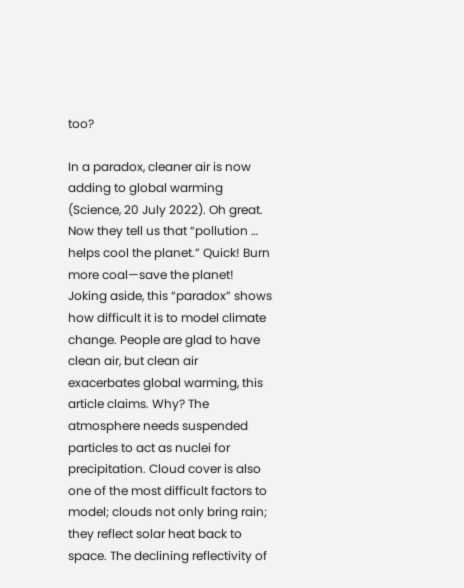too?

In a paradox, cleaner air is now adding to global warming (Science, 20 July 2022). Oh great. Now they tell us that “pollution … helps cool the planet.” Quick! Burn more coal—save the planet! Joking aside, this “paradox” shows how difficult it is to model climate change. People are glad to have clean air, but clean air exacerbates global warming, this article claims. Why? The atmosphere needs suspended particles to act as nuclei for precipitation. Cloud cover is also one of the most difficult factors to model; clouds not only bring rain; they reflect solar heat back to space. The declining reflectivity of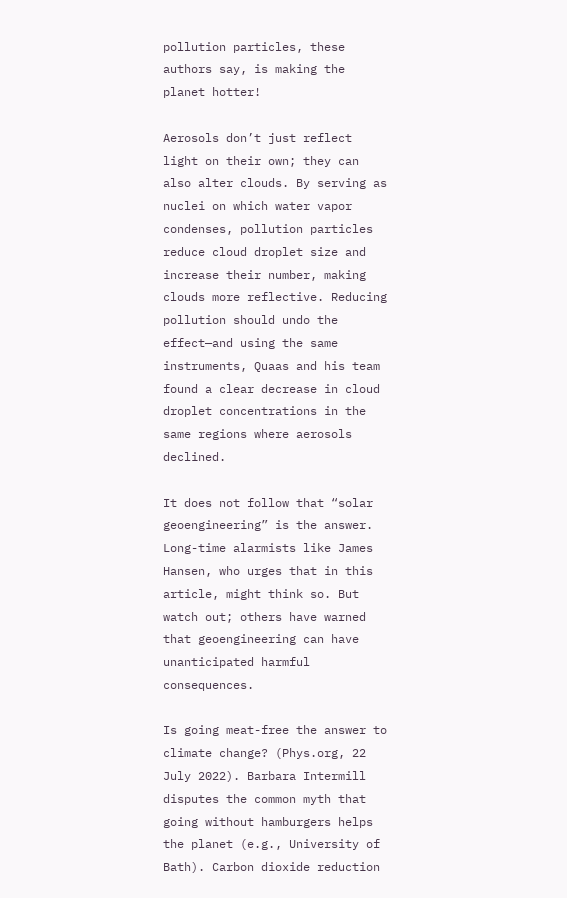pollution particles, these authors say, is making the planet hotter!

Aerosols don’t just reflect light on their own; they can also alter clouds. By serving as nuclei on which water vapor condenses, pollution particles reduce cloud droplet size and increase their number, making clouds more reflective. Reducing pollution should undo the effect—and using the same instruments, Quaas and his team found a clear decrease in cloud droplet concentrations in the same regions where aerosols declined.

It does not follow that “solar geoengineering” is the answer. Long-time alarmists like James Hansen, who urges that in this article, might think so. But watch out; others have warned that geoengineering can have unanticipated harmful consequences.

Is going meat-free the answer to climate change? (Phys.org, 22 July 2022). Barbara Intermill disputes the common myth that going without hamburgers helps the planet (e.g., University of Bath). Carbon dioxide reduction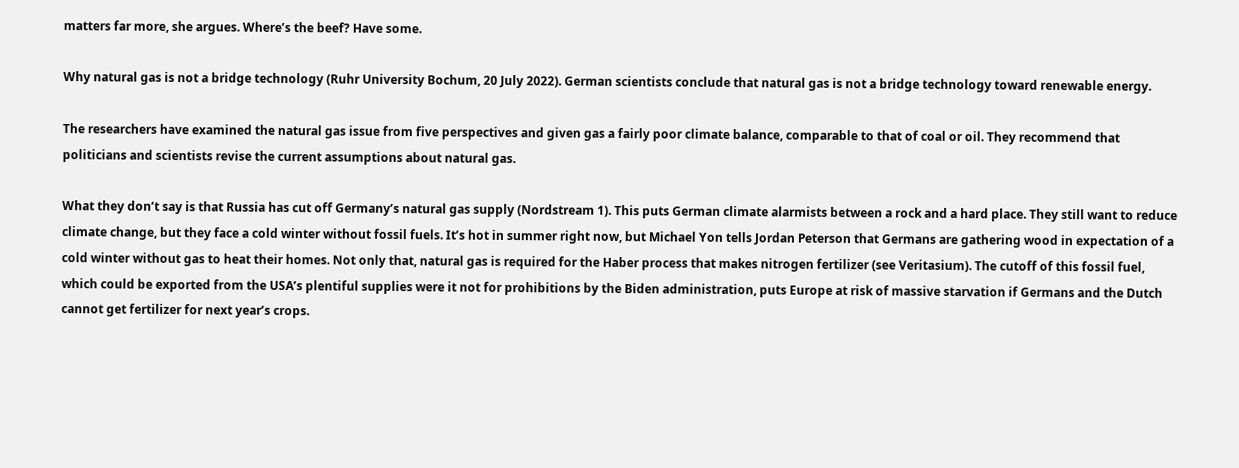matters far more, she argues. Where’s the beef? Have some.

Why natural gas is not a bridge technology (Ruhr University Bochum, 20 July 2022). German scientists conclude that natural gas is not a bridge technology toward renewable energy.

The researchers have examined the natural gas issue from five perspectives and given gas a fairly poor climate balance, comparable to that of coal or oil. They recommend that politicians and scientists revise the current assumptions about natural gas.

What they don’t say is that Russia has cut off Germany’s natural gas supply (Nordstream 1). This puts German climate alarmists between a rock and a hard place. They still want to reduce climate change, but they face a cold winter without fossil fuels. It’s hot in summer right now, but Michael Yon tells Jordan Peterson that Germans are gathering wood in expectation of a cold winter without gas to heat their homes. Not only that, natural gas is required for the Haber process that makes nitrogen fertilizer (see Veritasium). The cutoff of this fossil fuel, which could be exported from the USA’s plentiful supplies were it not for prohibitions by the Biden administration, puts Europe at risk of massive starvation if Germans and the Dutch cannot get fertilizer for next year’s crops.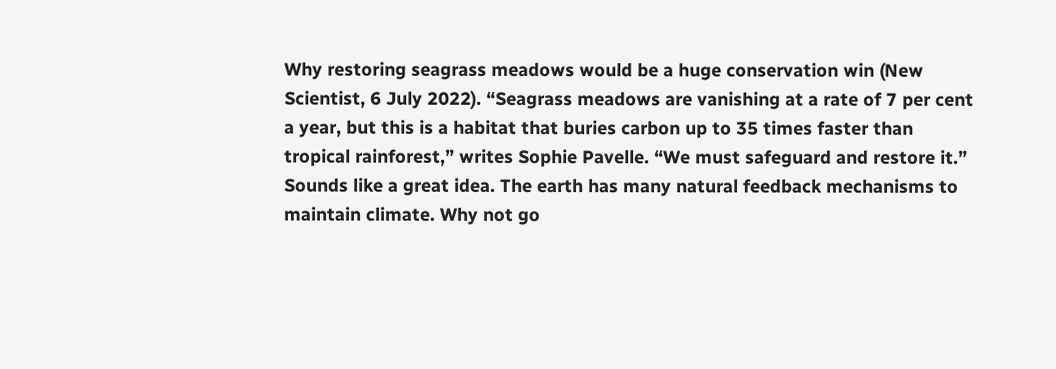Why restoring seagrass meadows would be a huge conservation win (New Scientist, 6 July 2022). “Seagrass meadows are vanishing at a rate of 7 per cent a year, but this is a habitat that buries carbon up to 35 times faster than tropical rainforest,” writes Sophie Pavelle. “We must safeguard and restore it.” Sounds like a great idea. The earth has many natural feedback mechanisms to maintain climate. Why not go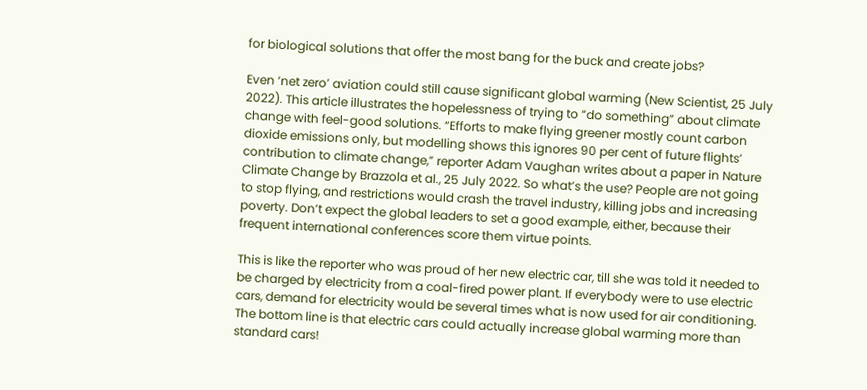for biological solutions that offer the most bang for the buck and create jobs?

Even ‘net zero’ aviation could still cause significant global warming (New Scientist, 25 July 2022). This article illustrates the hopelessness of trying to “do something” about climate change with feel-good solutions. “Efforts to make flying greener mostly count carbon dioxide emissions only, but modelling shows this ignores 90 per cent of future flights’ contribution to climate change,” reporter Adam Vaughan writes about a paper in Nature Climate Change by Brazzola et al., 25 July 2022. So what’s the use? People are not going to stop flying, and restrictions would crash the travel industry, killing jobs and increasing poverty. Don’t expect the global leaders to set a good example, either, because their frequent international conferences score them virtue points.

This is like the reporter who was proud of her new electric car, till she was told it needed to be charged by electricity from a coal-fired power plant. If everybody were to use electric cars, demand for electricity would be several times what is now used for air conditioning. The bottom line is that electric cars could actually increase global warming more than standard cars!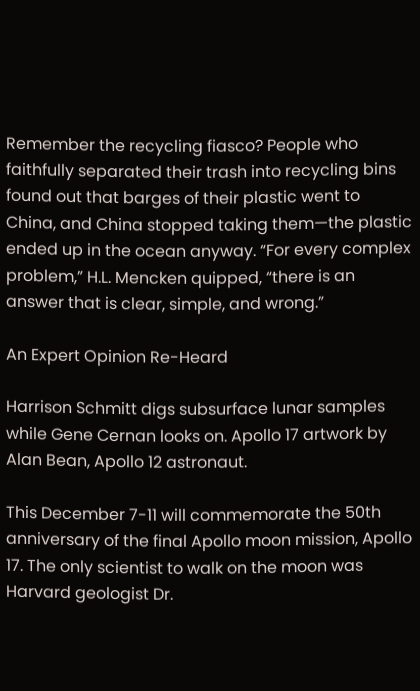Remember the recycling fiasco? People who faithfully separated their trash into recycling bins found out that barges of their plastic went to China, and China stopped taking them—the plastic ended up in the ocean anyway. “For every complex problem,” H.L. Mencken quipped, “there is an answer that is clear, simple, and wrong.”

An Expert Opinion Re-Heard

Harrison Schmitt digs subsurface lunar samples while Gene Cernan looks on. Apollo 17 artwork by Alan Bean, Apollo 12 astronaut.

This December 7-11 will commemorate the 50th anniversary of the final Apollo moon mission, Apollo 17. The only scientist to walk on the moon was Harvard geologist Dr.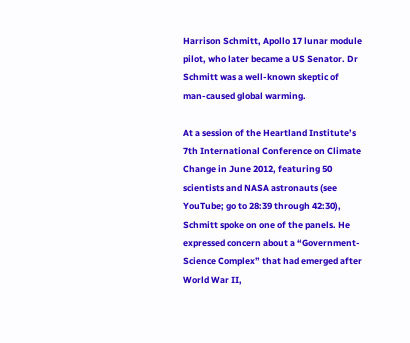Harrison Schmitt, Apollo 17 lunar module pilot, who later became a US Senator. Dr Schmitt was a well-known skeptic of man-caused global warming.

At a session of the Heartland Institute’s 7th International Conference on Climate Change in June 2012, featuring 50 scientists and NASA astronauts (see YouTube; go to 28:39 through 42:30), Schmitt spoke on one of the panels. He expressed concern about a “Government-Science Complex” that had emerged after World War II,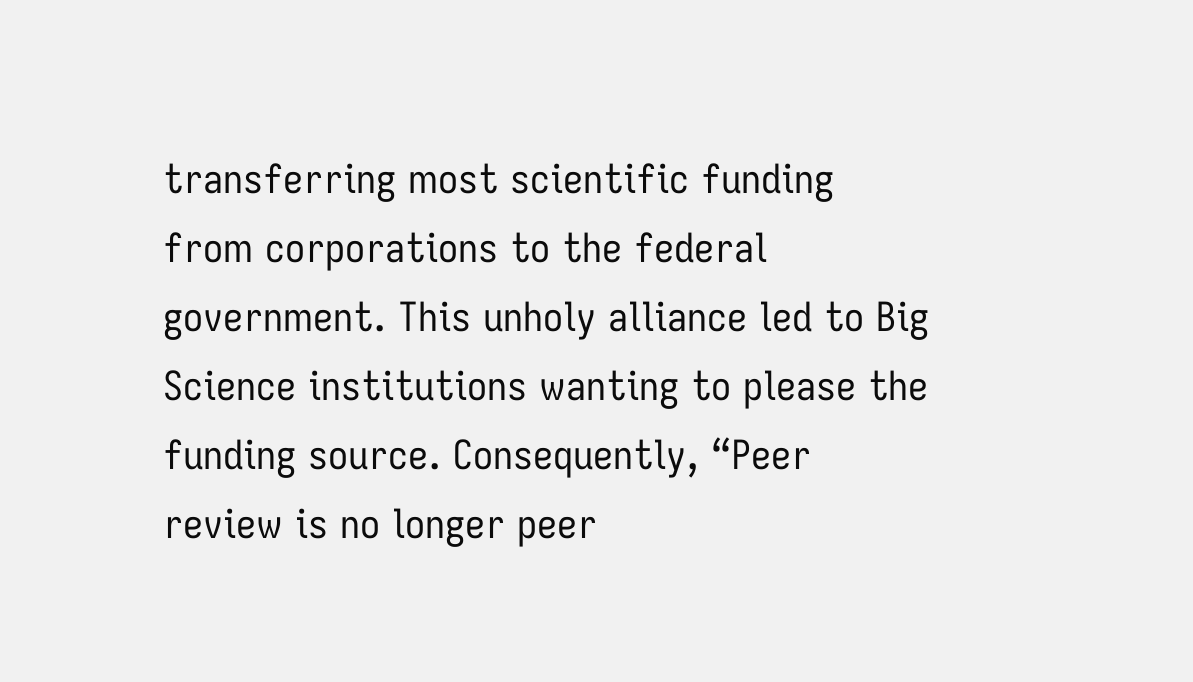transferring most scientific funding from corporations to the federal government. This unholy alliance led to Big Science institutions wanting to please the funding source. Consequently, “Peer review is no longer peer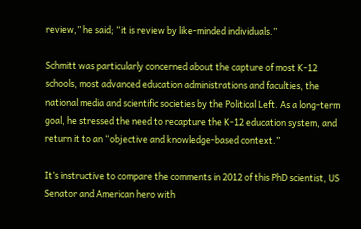review,” he said; “it is review by like-minded individuals.”

Schmitt was particularly concerned about the capture of most K-12 schools, most advanced education administrations and faculties, the national media and scientific societies by the Political Left. As a long-term goal, he stressed the need to recapture the K-12 education system, and return it to an “objective and knowledge-based context.”

It’s instructive to compare the comments in 2012 of this PhD scientist, US Senator and American hero with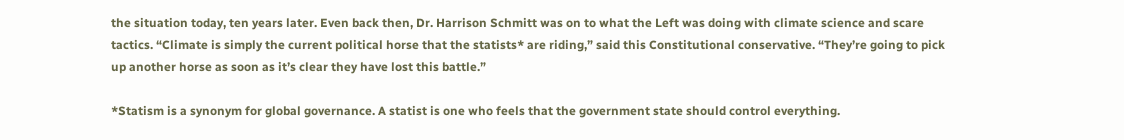the situation today, ten years later. Even back then, Dr. Harrison Schmitt was on to what the Left was doing with climate science and scare tactics. “Climate is simply the current political horse that the statists* are riding,” said this Constitutional conservative. “They’re going to pick up another horse as soon as it’s clear they have lost this battle.”

*Statism is a synonym for global governance. A statist is one who feels that the government state should control everything.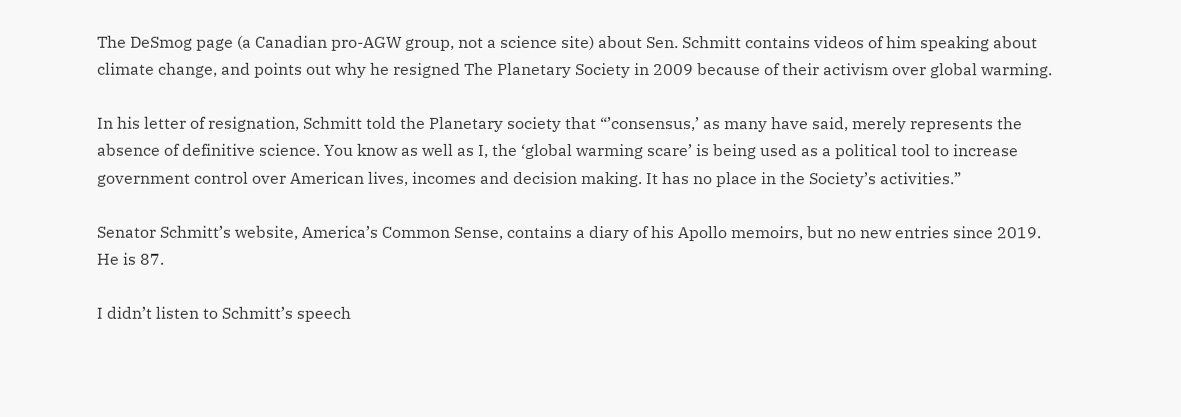The DeSmog page (a Canadian pro-AGW group, not a science site) about Sen. Schmitt contains videos of him speaking about climate change, and points out why he resigned The Planetary Society in 2009 because of their activism over global warming.

In his letter of resignation, Schmitt told the Planetary society that “’consensus,’ as many have said, merely represents the absence of definitive science. You know as well as I, the ‘global warming scare’ is being used as a political tool to increase government control over American lives, incomes and decision making. It has no place in the Society’s activities.”

Senator Schmitt’s website, America’s Common Sense, contains a diary of his Apollo memoirs, but no new entries since 2019. He is 87.

I didn’t listen to Schmitt’s speech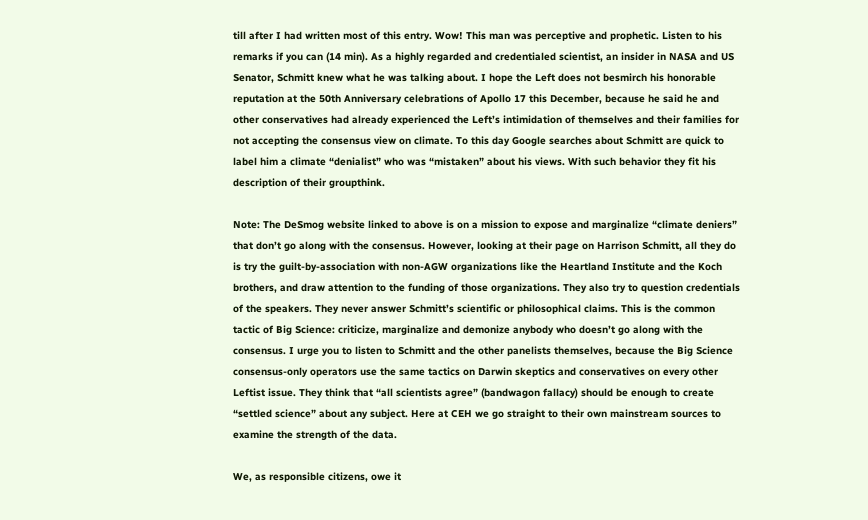till after I had written most of this entry. Wow! This man was perceptive and prophetic. Listen to his remarks if you can (14 min). As a highly regarded and credentialed scientist, an insider in NASA and US Senator, Schmitt knew what he was talking about. I hope the Left does not besmirch his honorable reputation at the 50th Anniversary celebrations of Apollo 17 this December, because he said he and other conservatives had already experienced the Left’s intimidation of themselves and their families for not accepting the consensus view on climate. To this day Google searches about Schmitt are quick to label him a climate “denialist” who was “mistaken” about his views. With such behavior they fit his description of their groupthink.

Note: The DeSmog website linked to above is on a mission to expose and marginalize “climate deniers” that don’t go along with the consensus. However, looking at their page on Harrison Schmitt, all they do is try the guilt-by-association with non-AGW organizations like the Heartland Institute and the Koch brothers, and draw attention to the funding of those organizations. They also try to question credentials of the speakers. They never answer Schmitt’s scientific or philosophical claims. This is the common tactic of Big Science: criticize, marginalize and demonize anybody who doesn’t go along with the consensus. I urge you to listen to Schmitt and the other panelists themselves, because the Big Science consensus-only operators use the same tactics on Darwin skeptics and conservatives on every other Leftist issue. They think that “all scientists agree” (bandwagon fallacy) should be enough to create “settled science” about any subject. Here at CEH we go straight to their own mainstream sources to examine the strength of the data.

We, as responsible citizens, owe it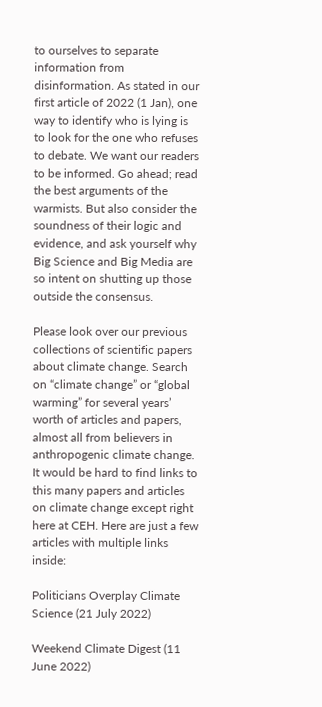to ourselves to separate information from disinformation. As stated in our first article of 2022 (1 Jan), one way to identify who is lying is to look for the one who refuses to debate. We want our readers to be informed. Go ahead; read the best arguments of the warmists. But also consider the soundness of their logic and evidence, and ask yourself why Big Science and Big Media are so intent on shutting up those outside the consensus.

Please look over our previous collections of scientific papers about climate change. Search on “climate change” or “global warming” for several years’ worth of articles and papers, almost all from believers in anthropogenic climate change. It would be hard to find links to this many papers and articles on climate change except right here at CEH. Here are just a few articles with multiple links inside:

Politicians Overplay Climate Science (21 July 2022)

Weekend Climate Digest (11 June 2022)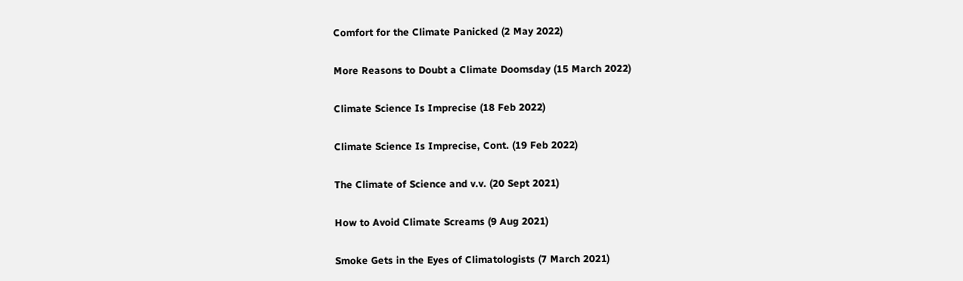Comfort for the Climate Panicked (2 May 2022)

More Reasons to Doubt a Climate Doomsday (15 March 2022)

Climate Science Is Imprecise (18 Feb 2022)

Climate Science Is Imprecise, Cont. (19 Feb 2022)

The Climate of Science and v.v. (20 Sept 2021)

How to Avoid Climate Screams (9 Aug 2021)

Smoke Gets in the Eyes of Climatologists (7 March 2021)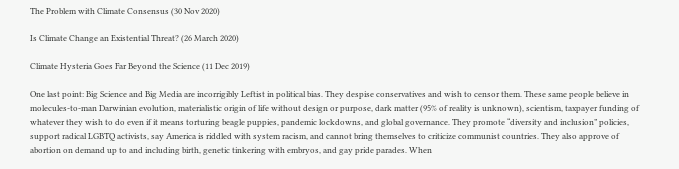The Problem with Climate Consensus (30 Nov 2020)

Is Climate Change an Existential Threat? (26 March 2020)

Climate Hysteria Goes Far Beyond the Science (11 Dec 2019)

One last point: Big Science and Big Media are incorrigibly Leftist in political bias. They despise conservatives and wish to censor them. These same people believe in molecules-to-man Darwinian evolution, materialistic origin of life without design or purpose, dark matter (95% of reality is unknown), scientism, taxpayer funding of whatever they wish to do even if it means torturing beagle puppies, pandemic lockdowns, and global governance. They promote “diversity and inclusion” policies, support radical LGBTQ activists, say America is riddled with system racism, and cannot bring themselves to criticize communist countries. They also approve of abortion on demand up to and including birth, genetic tinkering with embryos, and gay pride parades. When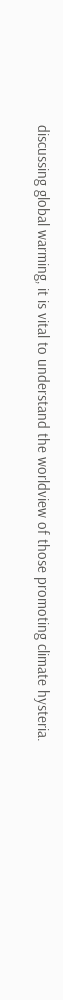discussing global warming, it is vital to understand the worldview of those promoting climate hysteria.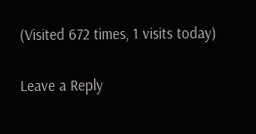(Visited 672 times, 1 visits today)

Leave a Reply